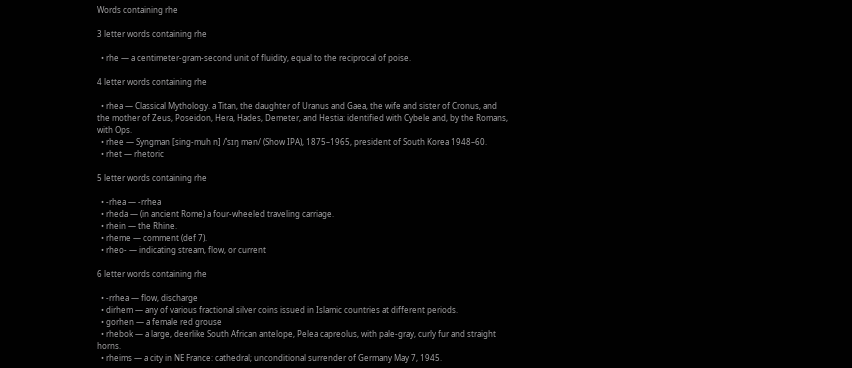Words containing rhe

3 letter words containing rhe

  • rhe — a centimeter-gram-second unit of fluidity, equal to the reciprocal of poise.

4 letter words containing rhe

  • rhea — Classical Mythology. a Titan, the daughter of Uranus and Gaea, the wife and sister of Cronus, and the mother of Zeus, Poseidon, Hera, Hades, Demeter, and Hestia: identified with Cybele and, by the Romans, with Ops.
  • rhee — Syngman [sing-muh n] /ˈsɪŋ mən/ (Show IPA), 1875–1965, president of South Korea 1948–60.
  • rhet — rhetoric

5 letter words containing rhe

  • -rhea — -rrhea
  • rheda — (in ancient Rome) a four-wheeled traveling carriage.
  • rhein — the Rhine.
  • rheme — comment (def 7).
  • rheo- — indicating stream, flow, or current

6 letter words containing rhe

  • -rrhea — flow, discharge
  • dirhem — any of various fractional silver coins issued in Islamic countries at different periods.
  • gorhen — a female red grouse
  • rhebok — a large, deerlike South African antelope, Pelea capreolus, with pale-gray, curly fur and straight horns.
  • rheims — a city in NE France: cathedral; unconditional surrender of Germany May 7, 1945.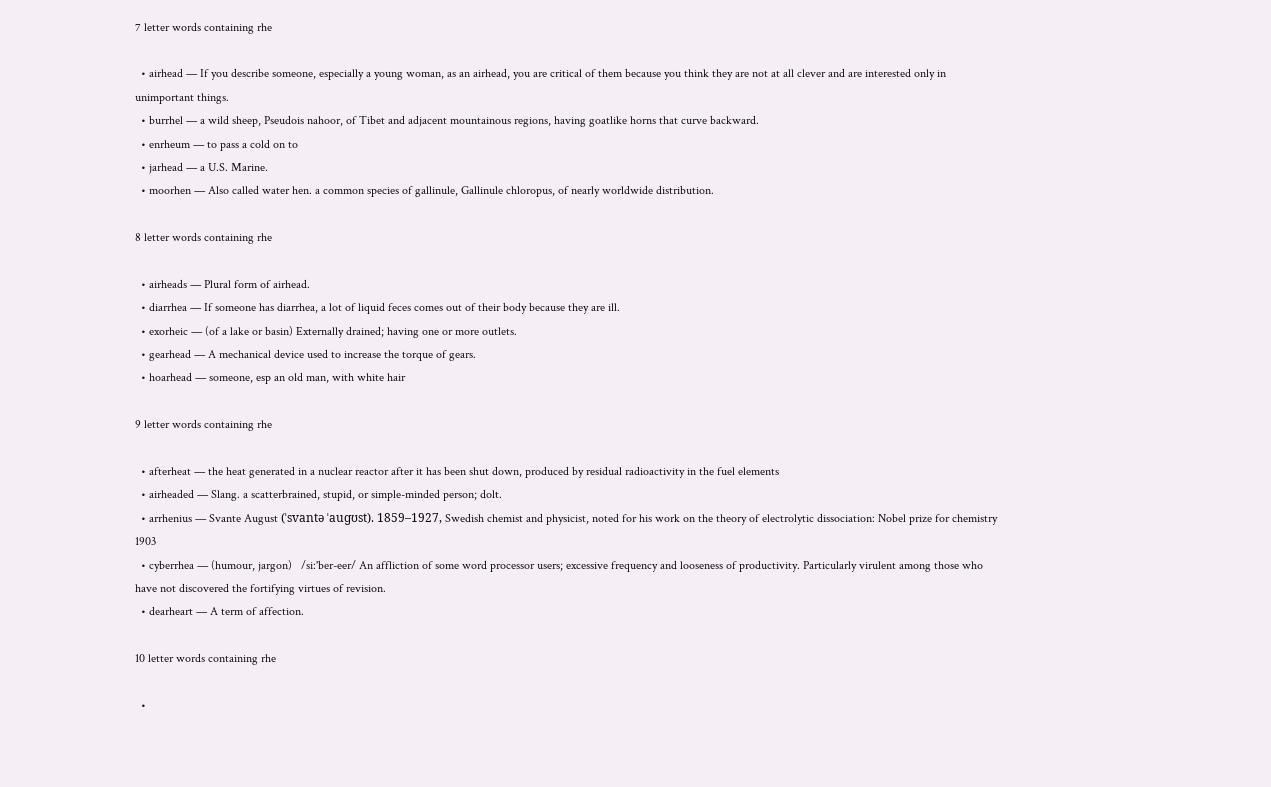7 letter words containing rhe

  • airhead — If you describe someone, especially a young woman, as an airhead, you are critical of them because you think they are not at all clever and are interested only in unimportant things.
  • burrhel — a wild sheep, Pseudois nahoor, of Tibet and adjacent mountainous regions, having goatlike horns that curve backward.
  • enrheum — to pass a cold on to
  • jarhead — a U.S. Marine.
  • moorhen — Also called water hen. a common species of gallinule, Gallinule chloropus, of nearly worldwide distribution.

8 letter words containing rhe

  • airheads — Plural form of airhead.
  • diarrhea — If someone has diarrhea, a lot of liquid feces comes out of their body because they are ill.
  • exorheic — (of a lake or basin) Externally drained; having one or more outlets.
  • gearhead — A mechanical device used to increase the torque of gears.
  • hoarhead — someone, esp an old man, with white hair

9 letter words containing rhe

  • afterheat — the heat generated in a nuclear reactor after it has been shut down, produced by residual radioactivity in the fuel elements
  • airheaded — Slang. a scatterbrained, stupid, or simple-minded person; dolt.
  • arrhenius — Svante August (ˈsvantə ˈauɡʊst). 1859–1927, Swedish chemist and physicist, noted for his work on the theory of electrolytic dissociation: Nobel prize for chemistry 1903
  • cyberrhea — (humour, jargon)   /si:'ber-eer/ An affliction of some word processor users; excessive frequency and looseness of productivity. Particularly virulent among those who have not discovered the fortifying virtues of revision.
  • dearheart — A term of affection.

10 letter words containing rhe

  •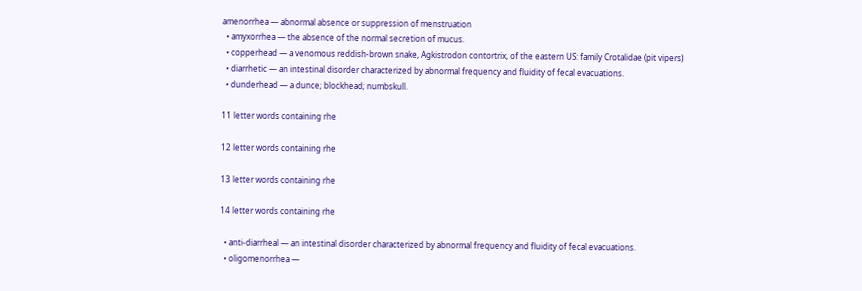amenorrhea — abnormal absence or suppression of menstruation
  • amyxorrhea — the absence of the normal secretion of mucus.
  • copperhead — a venomous reddish-brown snake, Agkistrodon contortrix, of the eastern US: family Crotalidae (pit vipers)
  • diarrhetic — an intestinal disorder characterized by abnormal frequency and fluidity of fecal evacuations.
  • dunderhead — a dunce; blockhead; numbskull.

11 letter words containing rhe

12 letter words containing rhe

13 letter words containing rhe

14 letter words containing rhe

  • anti-diarrheal — an intestinal disorder characterized by abnormal frequency and fluidity of fecal evacuations.
  • oligomenorrhea —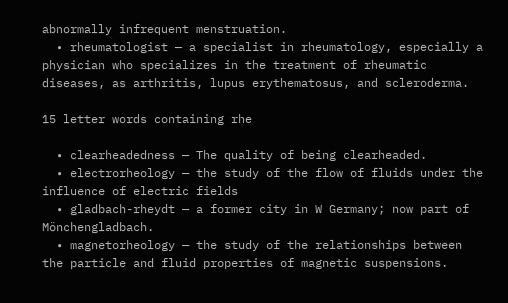abnormally infrequent menstruation.
  • rheumatologist — a specialist in rheumatology, especially a physician who specializes in the treatment of rheumatic diseases, as arthritis, lupus erythematosus, and scleroderma.

15 letter words containing rhe

  • clearheadedness — The quality of being clearheaded.
  • electrorheology — the study of the flow of fluids under the influence of electric fields
  • gladbach-rheydt — a former city in W Germany; now part of Mönchengladbach.
  • magnetorheology — the study of the relationships between the particle and fluid properties of magnetic suspensions.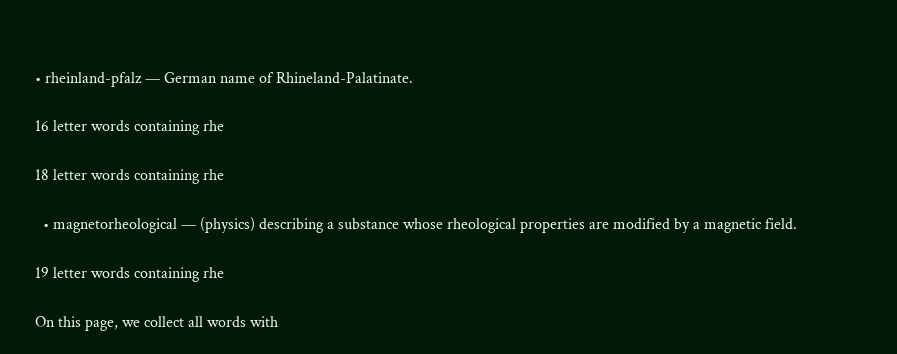• rheinland-pfalz — German name of Rhineland-Palatinate.

16 letter words containing rhe

18 letter words containing rhe

  • magnetorheological — (physics) describing a substance whose rheological properties are modified by a magnetic field.

19 letter words containing rhe

On this page, we collect all words with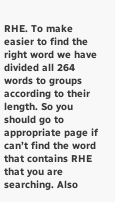RHE. To make easier to find the right word we have divided all 264 words to groups according to their length. So you should go to appropriate page if can’t find the word that contains RHE that you are searching. Also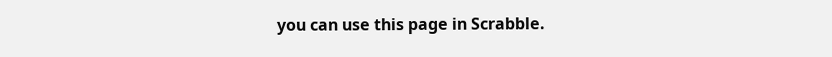you can use this page in Scrabble.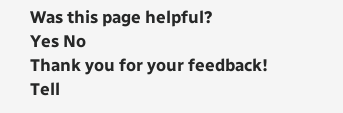Was this page helpful?
Yes No
Thank you for your feedback! Tell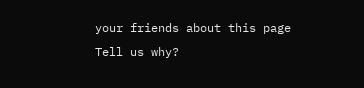your friends about this page
Tell us why?